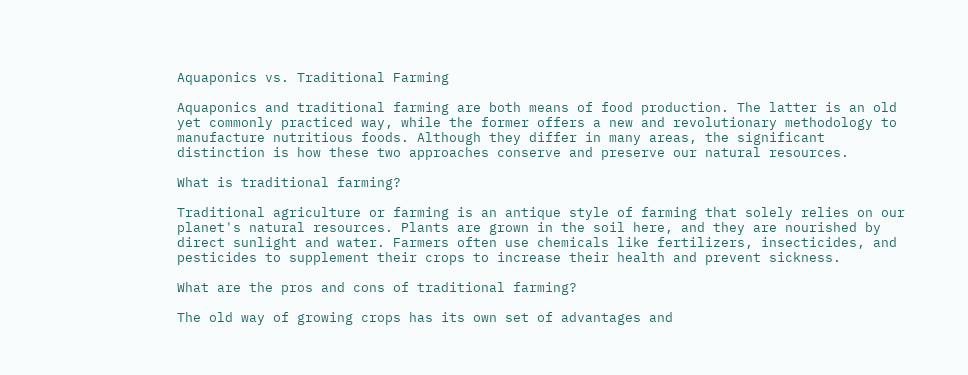Aquaponics vs. Traditional Farming

Aquaponics and traditional farming are both means of food production. The latter is an old yet commonly practiced way, while the former offers a new and revolutionary methodology to manufacture nutritious foods. Although they differ in many areas, the significant distinction is how these two approaches conserve and preserve our natural resources.

What is traditional farming?

Traditional agriculture or farming is an antique style of farming that solely relies on our planet's natural resources. Plants are grown in the soil here, and they are nourished by direct sunlight and water. Farmers often use chemicals like fertilizers, insecticides, and pesticides to supplement their crops to increase their health and prevent sickness.

What are the pros and cons of traditional farming?

The old way of growing crops has its own set of advantages and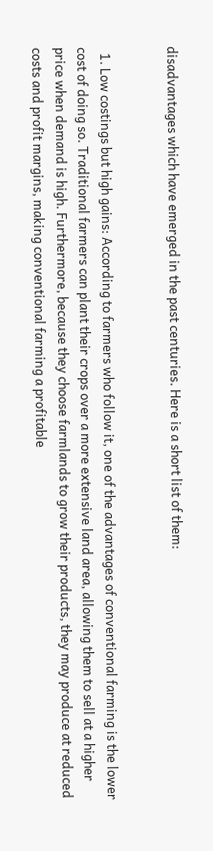disadvantages which have emerged in the past centuries. Here is a short list of them:


  1. Low costings but high gains: According to farmers who follow it, one of the advantages of conventional farming is the lower cost of doing so. Traditional farmers can plant their crops over a more extensive land area, allowing them to sell at a higher price when demand is high. Furthermore, because they choose farmlands to grow their products, they may produce at reduced costs and profit margins, making conventional farming a profitable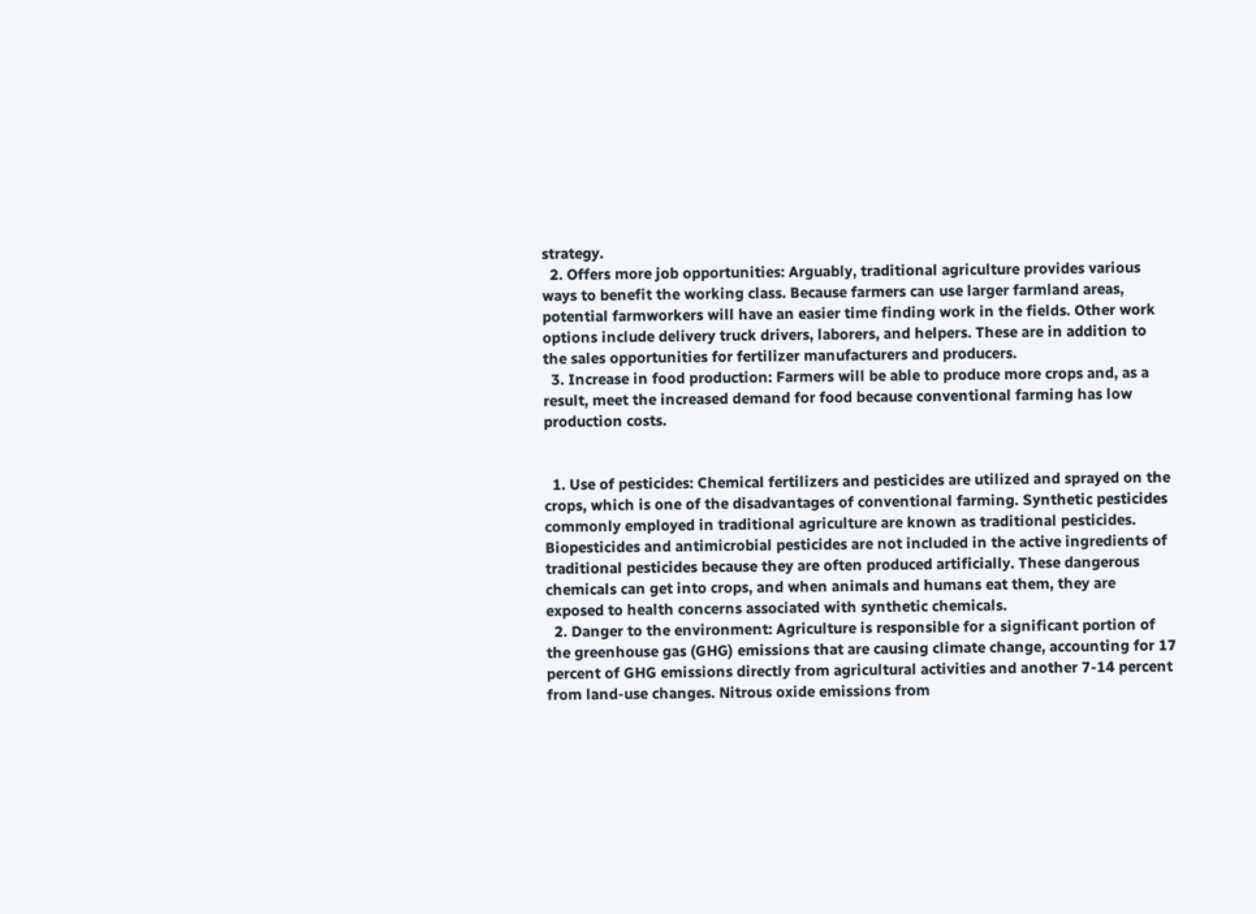strategy.
  2. Offers more job opportunities: Arguably, traditional agriculture provides various ways to benefit the working class. Because farmers can use larger farmland areas, potential farmworkers will have an easier time finding work in the fields. Other work options include delivery truck drivers, laborers, and helpers. These are in addition to the sales opportunities for fertilizer manufacturers and producers.
  3. Increase in food production: Farmers will be able to produce more crops and, as a result, meet the increased demand for food because conventional farming has low production costs.


  1. Use of pesticides: Chemical fertilizers and pesticides are utilized and sprayed on the crops, which is one of the disadvantages of conventional farming. Synthetic pesticides commonly employed in traditional agriculture are known as traditional pesticides. Biopesticides and antimicrobial pesticides are not included in the active ingredients of traditional pesticides because they are often produced artificially. These dangerous chemicals can get into crops, and when animals and humans eat them, they are exposed to health concerns associated with synthetic chemicals.
  2. Danger to the environment: Agriculture is responsible for a significant portion of the greenhouse gas (GHG) emissions that are causing climate change, accounting for 17 percent of GHG emissions directly from agricultural activities and another 7-14 percent from land-use changes. Nitrous oxide emissions from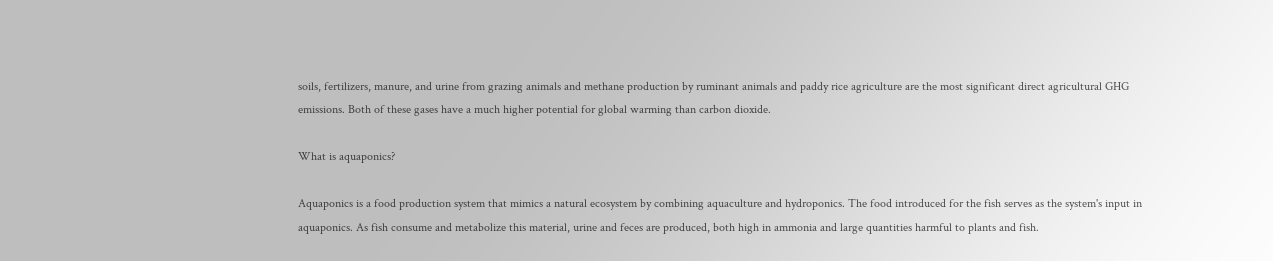soils, fertilizers, manure, and urine from grazing animals and methane production by ruminant animals and paddy rice agriculture are the most significant direct agricultural GHG emissions. Both of these gases have a much higher potential for global warming than carbon dioxide.

What is aquaponics?

Aquaponics is a food production system that mimics a natural ecosystem by combining aquaculture and hydroponics. The food introduced for the fish serves as the system's input in aquaponics. As fish consume and metabolize this material, urine and feces are produced, both high in ammonia and large quantities harmful to plants and fish.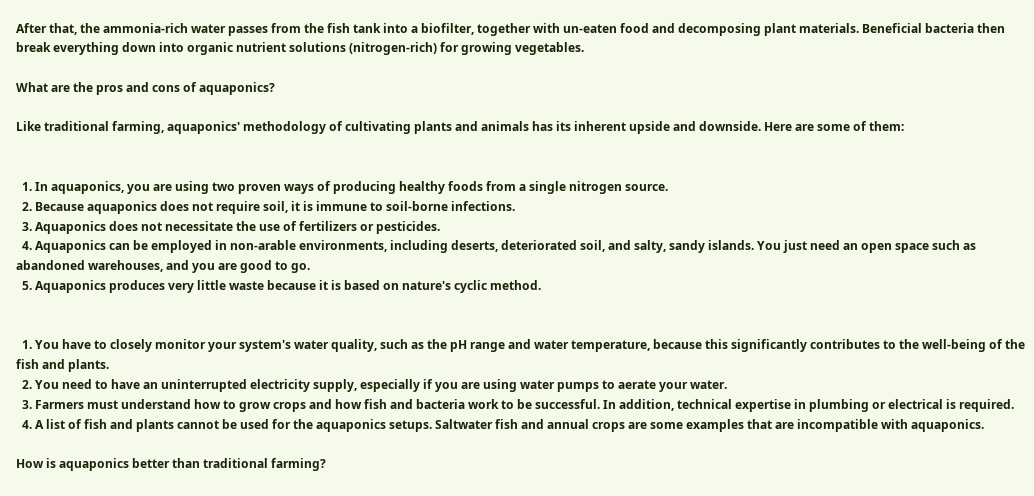After that, the ammonia-rich water passes from the fish tank into a biofilter, together with un-eaten food and decomposing plant materials. Beneficial bacteria then break everything down into organic nutrient solutions (nitrogen-rich) for growing vegetables.

What are the pros and cons of aquaponics?

Like traditional farming, aquaponics' methodology of cultivating plants and animals has its inherent upside and downside. Here are some of them:


  1. In aquaponics, you are using two proven ways of producing healthy foods from a single nitrogen source.
  2. Because aquaponics does not require soil, it is immune to soil-borne infections.
  3. Aquaponics does not necessitate the use of fertilizers or pesticides.
  4. Aquaponics can be employed in non-arable environments, including deserts, deteriorated soil, and salty, sandy islands. You just need an open space such as abandoned warehouses, and you are good to go.
  5. Aquaponics produces very little waste because it is based on nature's cyclic method.


  1. You have to closely monitor your system's water quality, such as the pH range and water temperature, because this significantly contributes to the well-being of the fish and plants.
  2. You need to have an uninterrupted electricity supply, especially if you are using water pumps to aerate your water.
  3. Farmers must understand how to grow crops and how fish and bacteria work to be successful. In addition, technical expertise in plumbing or electrical is required.
  4. A list of fish and plants cannot be used for the aquaponics setups. Saltwater fish and annual crops are some examples that are incompatible with aquaponics.

How is aquaponics better than traditional farming?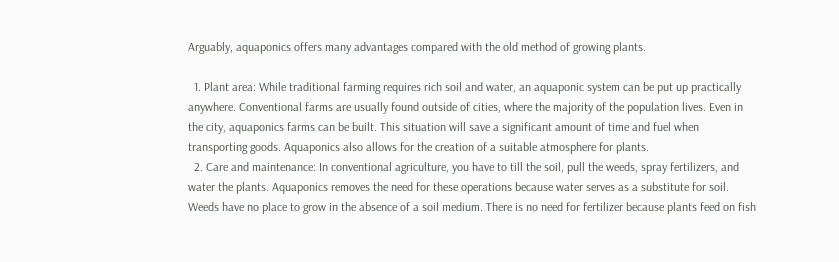Arguably, aquaponics offers many advantages compared with the old method of growing plants.

  1. Plant area: While traditional farming requires rich soil and water, an aquaponic system can be put up practically anywhere. Conventional farms are usually found outside of cities, where the majority of the population lives. Even in the city, aquaponics farms can be built. This situation will save a significant amount of time and fuel when transporting goods. Aquaponics also allows for the creation of a suitable atmosphere for plants.
  2. Care and maintenance: In conventional agriculture, you have to till the soil, pull the weeds, spray fertilizers, and water the plants. Aquaponics removes the need for these operations because water serves as a substitute for soil. Weeds have no place to grow in the absence of a soil medium. There is no need for fertilizer because plants feed on fish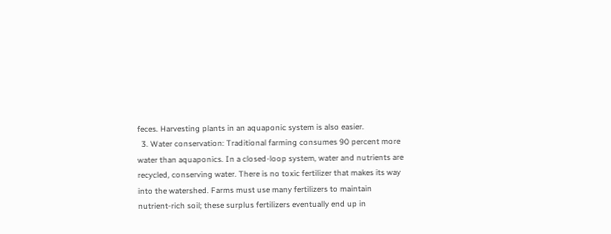feces. Harvesting plants in an aquaponic system is also easier.
  3. Water conservation: Traditional farming consumes 90 percent more water than aquaponics. In a closed-loop system, water and nutrients are recycled, conserving water. There is no toxic fertilizer that makes its way into the watershed. Farms must use many fertilizers to maintain nutrient-rich soil; these surplus fertilizers eventually end up in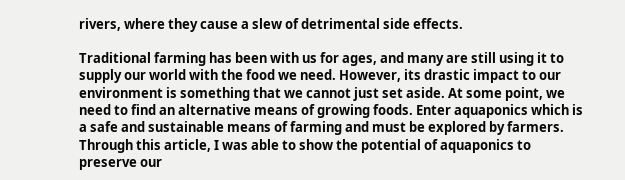rivers, where they cause a slew of detrimental side effects.

Traditional farming has been with us for ages, and many are still using it to supply our world with the food we need. However, its drastic impact to our environment is something that we cannot just set aside. At some point, we need to find an alternative means of growing foods. Enter aquaponics which is a safe and sustainable means of farming and must be explored by farmers. Through this article, I was able to show the potential of aquaponics to preserve our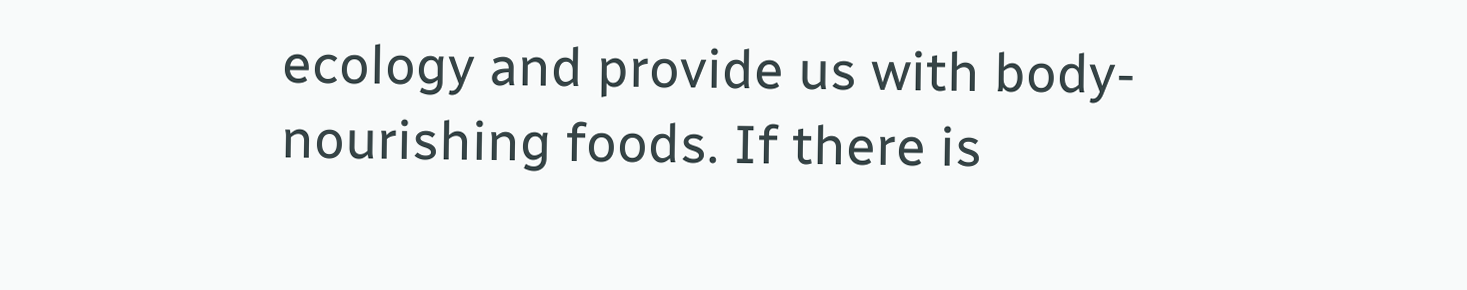ecology and provide us with body-nourishing foods. If there is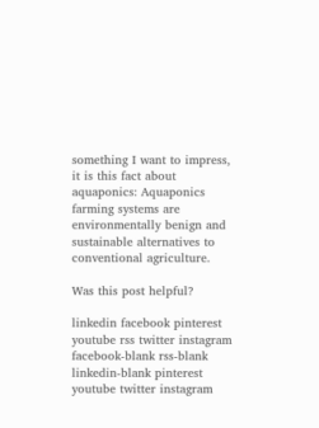something I want to impress, it is this fact about aquaponics: Aquaponics farming systems are environmentally benign and sustainable alternatives to conventional agriculture.

Was this post helpful?

linkedin facebook pinterest youtube rss twitter instagram facebook-blank rss-blank linkedin-blank pinterest youtube twitter instagram